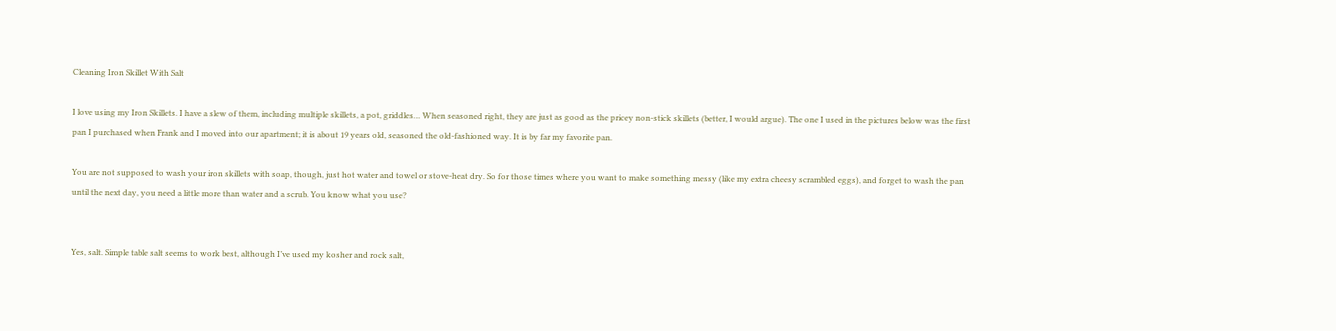Cleaning Iron Skillet With Salt

I love using my Iron Skillets. I have a slew of them, including multiple skillets, a pot, griddles… When seasoned right, they are just as good as the pricey non-stick skillets (better, I would argue). The one I used in the pictures below was the first pan I purchased when Frank and I moved into our apartment; it is about 19 years old, seasoned the old-fashioned way. It is by far my favorite pan.

You are not supposed to wash your iron skillets with soap, though, just hot water and towel or stove-heat dry. So for those times where you want to make something messy (like my extra cheesy scrambled eggs), and forget to wash the pan until the next day, you need a little more than water and a scrub. You know what you use?


Yes, salt. Simple table salt seems to work best, although I’ve used my kosher and rock salt,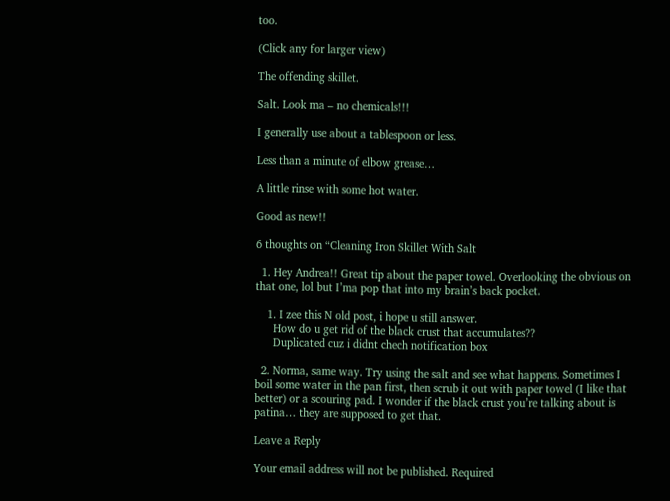too.

(Click any for larger view)

The offending skillet.

Salt. Look ma – no chemicals!!!

I generally use about a tablespoon or less.

Less than a minute of elbow grease…

A little rinse with some hot water.

Good as new!!

6 thoughts on “Cleaning Iron Skillet With Salt

  1. Hey Andrea!! Great tip about the paper towel. Overlooking the obvious on that one, lol but I’ma pop that into my brain’s back pocket.

    1. I zee this N old post, i hope u still answer.
      How do u get rid of the black crust that accumulates??
      Duplicated cuz i didnt chech notification box

  2. Norma, same way. Try using the salt and see what happens. Sometimes I boil some water in the pan first, then scrub it out with paper towel (I like that better) or a scouring pad. I wonder if the black crust you’re talking about is patina… they are supposed to get that.

Leave a Reply

Your email address will not be published. Required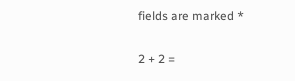fields are marked *

2 + 2 =